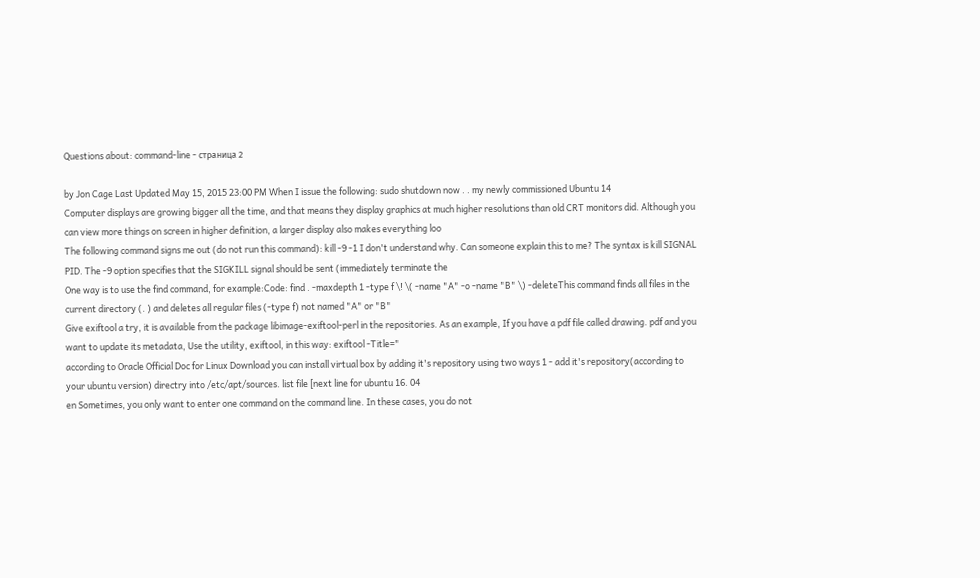Questions about: command-line - страница 2

by Jon Cage Last Updated May 15, 2015 23:00 PM When I issue the following: sudo shutdown now . . my newly commissioned Ubuntu 14
Computer displays are growing bigger all the time, and that means they display graphics at much higher resolutions than old CRT monitors did. Although you can view more things on screen in higher definition, a larger display also makes everything loo
The following command signs me out (do not run this command): kill -9 -1 I don't understand why. Can someone explain this to me? The syntax is kill SIGNAL PID. The -9 option specifies that the SIGKILL signal should be sent (immediately terminate the
One way is to use the find command, for example:Code: find . -maxdepth 1 -type f \! \( -name "A" -o -name "B" \) -deleteThis command finds all files in the current directory (. ) and deletes all regular files (-type f) not named "A" or "B"
Give exiftool a try, it is available from the package libimage-exiftool-perl in the repositories. As an example, If you have a pdf file called drawing. pdf and you want to update its metadata, Use the utility, exiftool, in this way: exiftool -Title="
according to Oracle Official Doc for Linux Download you can install virtual box by adding it's repository using two ways 1 - add it's repository(according to your ubuntu version) directry into /etc/apt/sources. list file [next line for ubuntu 16. 04
en Sometimes, you only want to enter one command on the command line. In these cases, you do not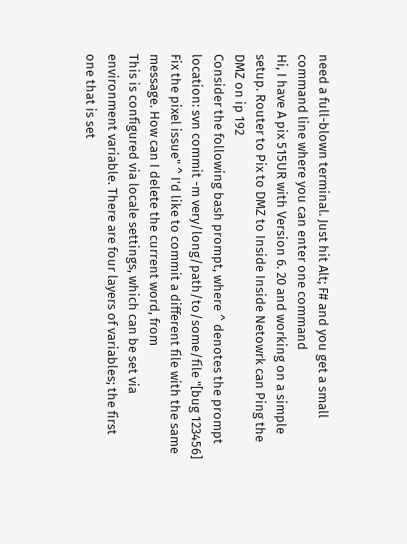need a full-blown terminal. Just hit Alt; F# and you get a small command line where you can enter one command
Hi, I have A pix 515UR with Version 6. 20 and working on a simple setup. Router to Pix to DMZ to Inside Inside Netowrk can Ping the DMZ on ip 192
Consider the following bash prompt, where ^ denotes the prompt location: svn commit -m very/long/path/to/some/file "[bug 123456] Fix the pixel issue" ^ I'd like to commit a different file with the same message. How can I delete the current word, from
This is configured via locale settings, which can be set via environment variable. There are four layers of variables; the first one that is set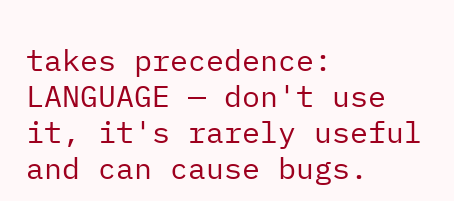takes precedence: LANGUAGE — don't use it, it's rarely useful and can cause bugs.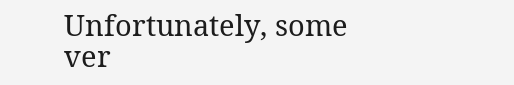Unfortunately, some ver